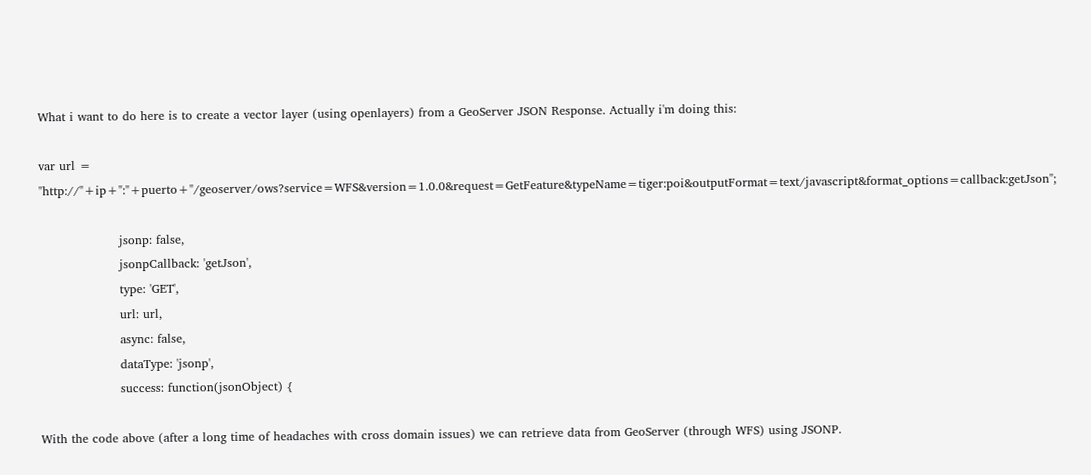What i want to do here is to create a vector layer (using openlayers) from a GeoServer JSON Response. Actually i'm doing this:

var url = "http://"+ip+":"+puerto+"/geoserver/ows?service=WFS&version=1.0.0&request=GetFeature&typeName=tiger:poi&outputFormat=text/javascript&format_options=callback:getJson";

                    jsonp: false,
                    jsonpCallback: 'getJson',
                    type: 'GET',
                    url: url,
                    async: false,
                    dataType: 'jsonp',
                    success: function(jsonObject) {

With the code above (after a long time of headaches with cross domain issues) we can retrieve data from GeoServer (through WFS) using JSONP.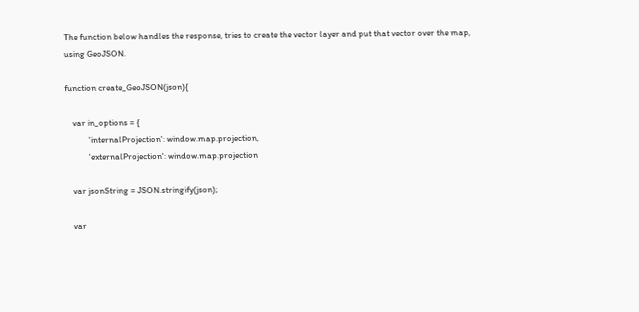The function below handles the response, tries to create the vector layer and put that vector over the map, using GeoJSON.

function create_GeoJSON(json){

    var in_options = {
            'internalProjection': window.map.projection,
            'externalProjection': window.map.projection

    var jsonString = JSON.stringify(json);

    var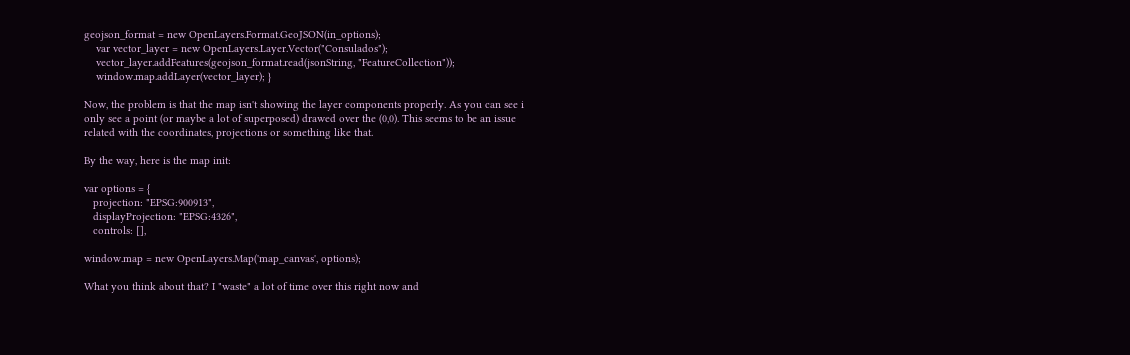geojson_format = new OpenLayers.Format.GeoJSON(in_options);
    var vector_layer = new OpenLayers.Layer.Vector("Consulados");
    vector_layer.addFeatures(geojson_format.read(jsonString, "FeatureCollection"));
    window.map.addLayer(vector_layer); }

Now, the problem is that the map isn't showing the layer components properly. As you can see i only see a point (or maybe a lot of superposed) drawed over the (0,0). This seems to be an issue related with the coordinates, projections or something like that.

By the way, here is the map init:

var options = {
   projection: "EPSG:900913",
   displayProjection: "EPSG:4326",
   controls: [],

window.map = new OpenLayers.Map('map_canvas', options);

What you think about that? I "waste" a lot of time over this right now and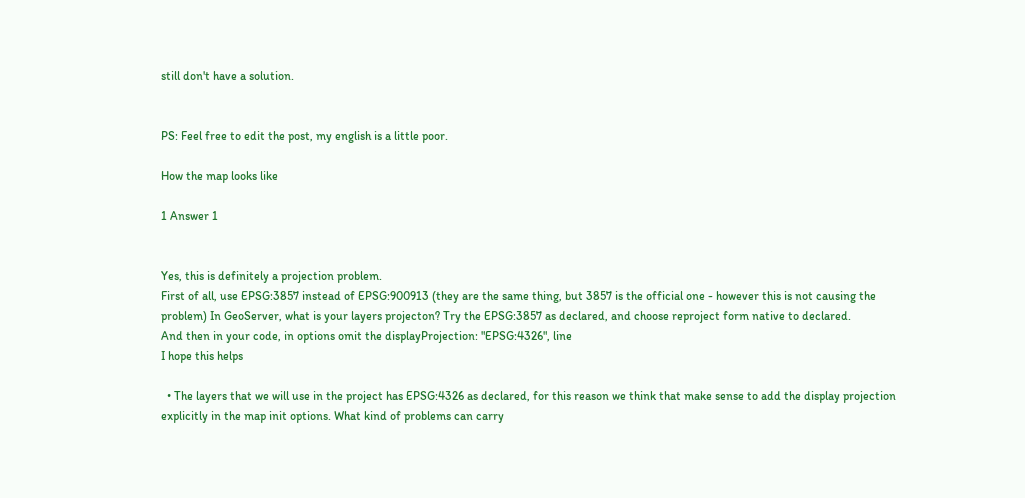still don't have a solution.


PS: Feel free to edit the post, my english is a little poor.

How the map looks like

1 Answer 1


Yes, this is definitely a projection problem.
First of all, use EPSG:3857 instead of EPSG:900913 (they are the same thing, but 3857 is the official one - however this is not causing the problem) In GeoServer, what is your layers projecton? Try the EPSG:3857 as declared, and choose reproject form native to declared.
And then in your code, in options omit the displayProjection: "EPSG:4326", line
I hope this helps

  • The layers that we will use in the project has EPSG:4326 as declared, for this reason we think that make sense to add the display projection explicitly in the map init options. What kind of problems can carry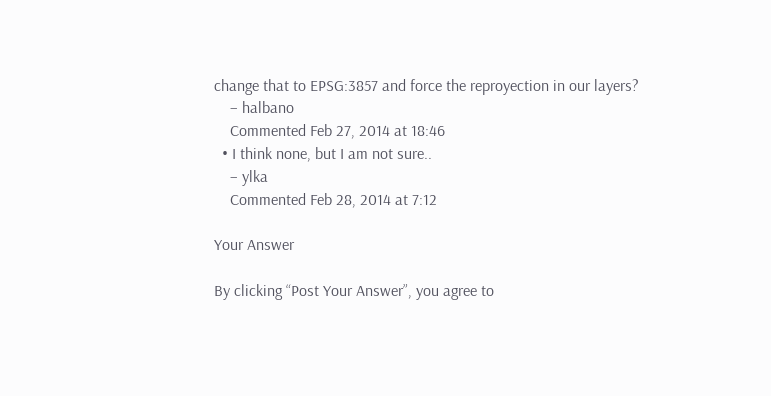change that to EPSG:3857 and force the reproyection in our layers?
    – halbano
    Commented Feb 27, 2014 at 18:46
  • I think none, but I am not sure..
    – ylka
    Commented Feb 28, 2014 at 7:12

Your Answer

By clicking “Post Your Answer”, you agree to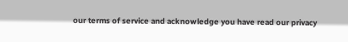our terms of service and acknowledge you have read our privacy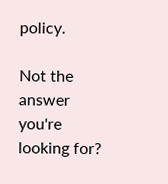policy.

Not the answer you're looking for?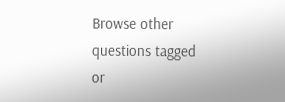Browse other questions tagged or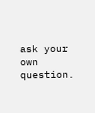ask your own question.